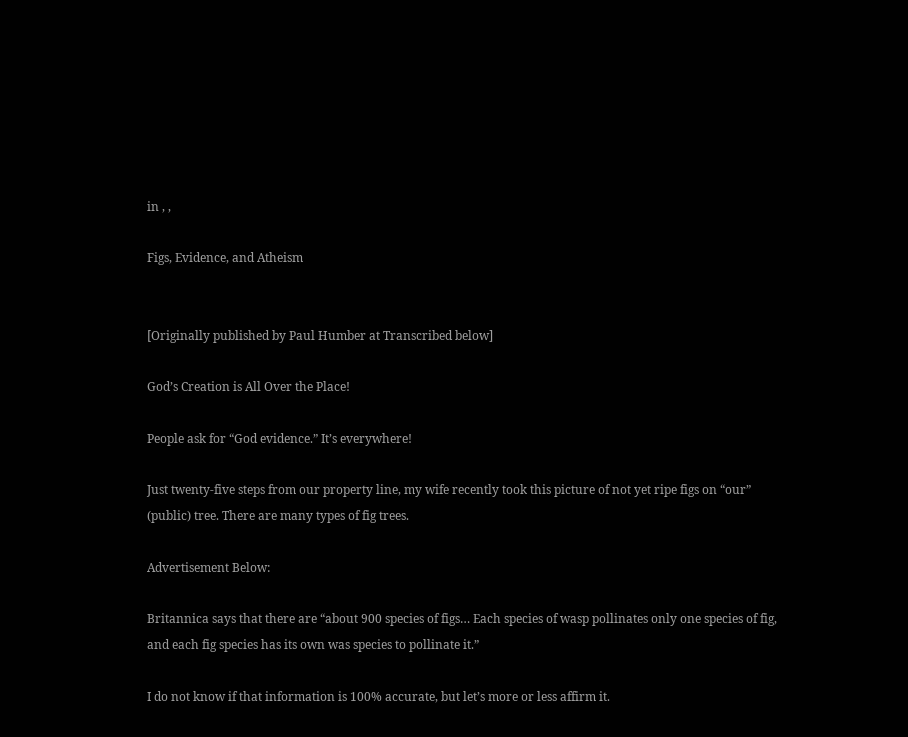in , ,

Figs, Evidence, and Atheism


[Originally published by Paul Humber at Transcribed below]

God’s Creation is All Over the Place!

People ask for “God evidence.” It’s everywhere!

Just twenty-five steps from our property line, my wife recently took this picture of not yet ripe figs on “our” (public) tree. There are many types of fig trees.

Advertisement Below:

Britannica says that there are “about 900 species of figs… Each species of wasp pollinates only one species of fig, and each fig species has its own was species to pollinate it.”

I do not know if that information is 100% accurate, but let’s more or less affirm it.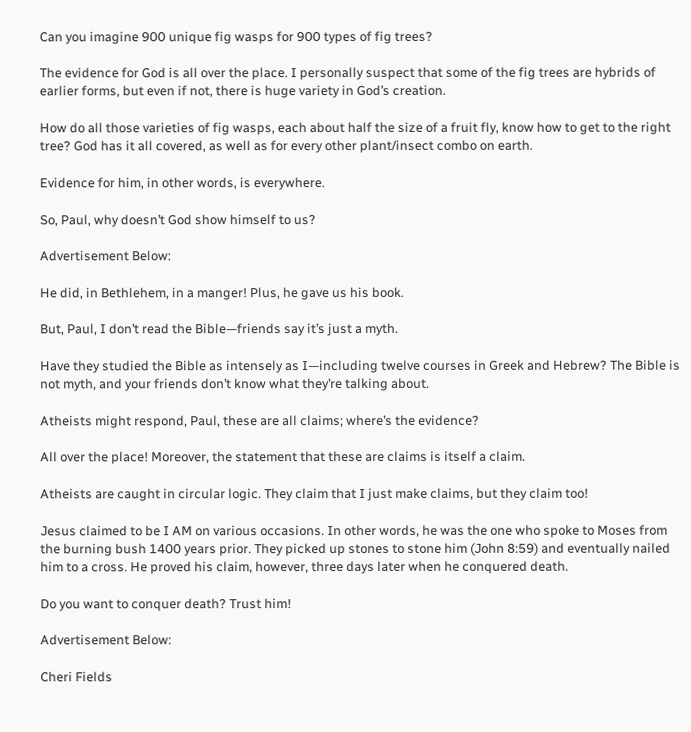Can you imagine 900 unique fig wasps for 900 types of fig trees?

The evidence for God is all over the place. I personally suspect that some of the fig trees are hybrids of earlier forms, but even if not, there is huge variety in God’s creation.

How do all those varieties of fig wasps, each about half the size of a fruit fly, know how to get to the right tree? God has it all covered, as well as for every other plant/insect combo on earth.

Evidence for him, in other words, is everywhere.

So, Paul, why doesn’t God show himself to us?

Advertisement Below:

He did, in Bethlehem, in a manger! Plus, he gave us his book.

But, Paul, I don’t read the Bible—friends say it’s just a myth.

Have they studied the Bible as intensely as I—including twelve courses in Greek and Hebrew? The Bible is not myth, and your friends don’t know what they’re talking about.

Atheists might respond, Paul, these are all claims; where’s the evidence?

All over the place! Moreover, the statement that these are claims is itself a claim.

Atheists are caught in circular logic. They claim that I just make claims, but they claim too!

Jesus claimed to be I AM on various occasions. In other words, he was the one who spoke to Moses from the burning bush 1400 years prior. They picked up stones to stone him (John 8:59) and eventually nailed him to a cross. He proved his claim, however, three days later when he conquered death.

Do you want to conquer death? Trust him!

Advertisement Below:

Cheri Fields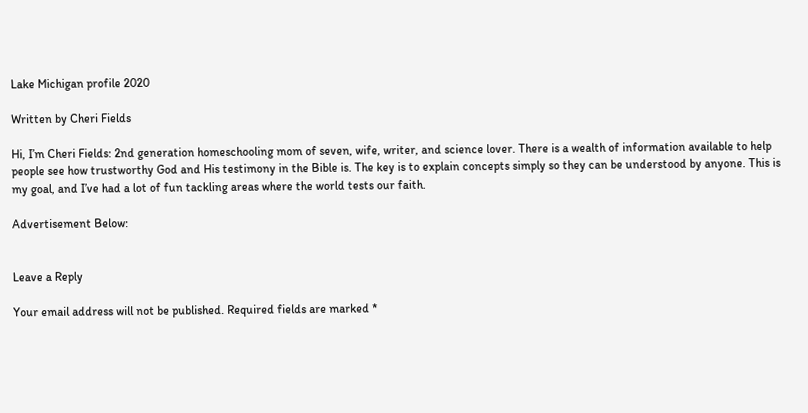Lake Michigan profile 2020

Written by Cheri Fields

Hi, I’m Cheri Fields: 2nd generation homeschooling mom of seven, wife, writer, and science lover. There is a wealth of information available to help people see how trustworthy God and His testimony in the Bible is. The key is to explain concepts simply so they can be understood by anyone. This is my goal, and I’ve had a lot of fun tackling areas where the world tests our faith.

Advertisement Below:


Leave a Reply

Your email address will not be published. Required fields are marked *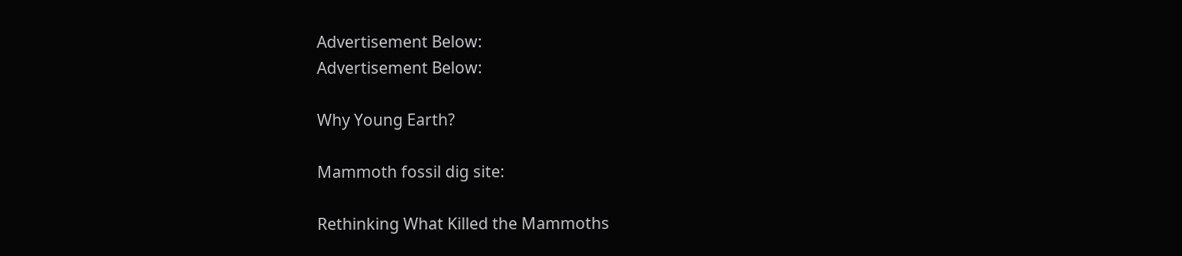Advertisement Below:
Advertisement Below:

Why Young Earth?

Mammoth fossil dig site:

Rethinking What Killed the Mammoths